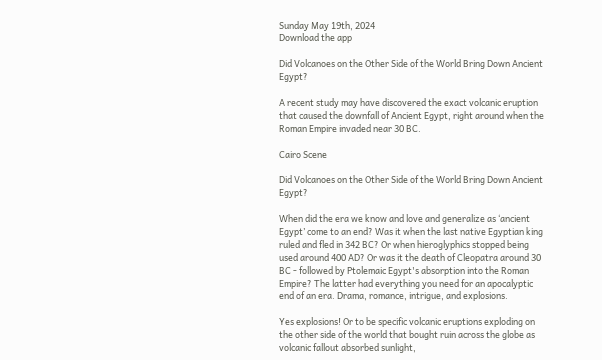Sunday May 19th, 2024
Download the app

Did Volcanoes on the Other Side of the World Bring Down Ancient Egypt?

A recent study may have discovered the exact volcanic eruption that caused the downfall of Ancient Egypt, right around when the Roman Empire invaded near 30 BC.

Cairo Scene

Did Volcanoes on the Other Side of the World Bring Down Ancient Egypt?

When did the era we know and love and generalize as ‘ancient Egypt’ come to an end? Was it when the last native Egyptian king ruled and fled in 342 BC? Or when hieroglyphics stopped being used around 400 AD? Or was it the death of Cleopatra around 30 BC - followed by Ptolemaic Egypt's absorption into the Roman Empire? The latter had everything you need for an apocalyptic end of an era. Drama, romance, intrigue, and explosions.

Yes explosions! Or to be specific volcanic eruptions exploding on the other side of the world that bought ruin across the globe as volcanic fallout absorbed sunlight,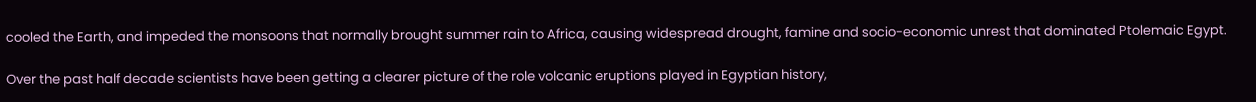cooled the Earth, and impeded the monsoons that normally brought summer rain to Africa, causing widespread drought, famine and socio-economic unrest that dominated Ptolemaic Egypt.

Over the past half decade scientists have been getting a clearer picture of the role volcanic eruptions played in Egyptian history,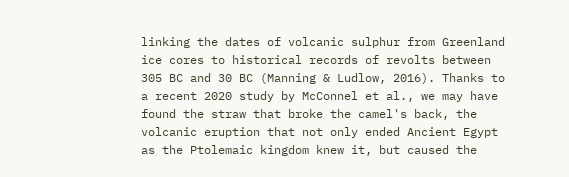linking the dates of volcanic sulphur from Greenland ice cores to historical records of revolts between 305 BC and 30 BC (Manning & Ludlow, 2016). Thanks to a recent 2020 study by McConnel et al., we may have found the straw that broke the camel's back, the volcanic eruption that not only ended Ancient Egypt as the Ptolemaic kingdom knew it, but caused the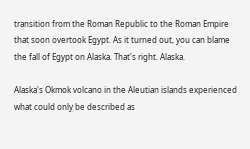transition from the Roman Republic to the Roman Empire that soon overtook Egypt. As it turned out, you can blame the fall of Egypt on Alaska. That's right. Alaska.

Alaska's Okmok volcano in the Aleutian islands experienced what could only be described as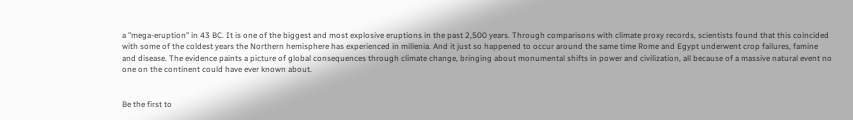a "mega-eruption" in 43 BC. It is one of the biggest and most explosive eruptions in the past 2,500 years. Through comparisons with climate proxy records, scientists found that this coincided with some of the coldest years the Northern hemisphere has experienced in millenia. And it just so happened to occur around the same time Rome and Egypt underwent crop failures, famine and disease. The evidence paints a picture of global consequences through climate change, bringing about monumental shifts in power and civilization, all because of a massive natural event no one on the continent could have ever known about.


Be the first to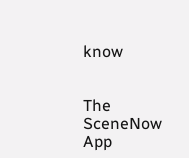know


The SceneNow App